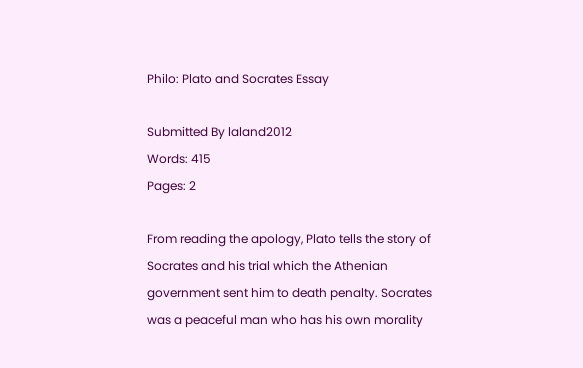Philo: Plato and Socrates Essay

Submitted By laland2012
Words: 415
Pages: 2

From reading the apology, Plato tells the story of Socrates and his trial which the Athenian government sent him to death penalty. Socrates was a peaceful man who has his own morality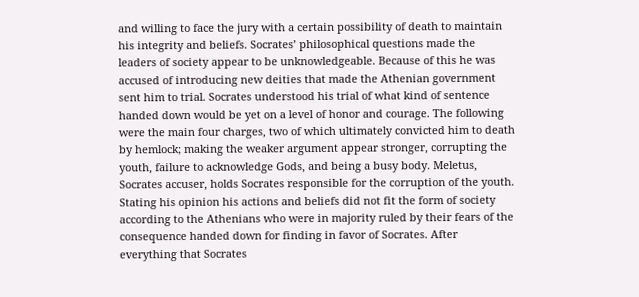and willing to face the jury with a certain possibility of death to maintain his integrity and beliefs. Socrates’ philosophical questions made the leaders of society appear to be unknowledgeable. Because of this he was accused of introducing new deities that made the Athenian government sent him to trial. Socrates understood his trial of what kind of sentence handed down would be yet on a level of honor and courage. The following were the main four charges, two of which ultimately convicted him to death by hemlock; making the weaker argument appear stronger, corrupting the youth, failure to acknowledge Gods, and being a busy body. Meletus, Socrates accuser, holds Socrates responsible for the corruption of the youth. Stating his opinion his actions and beliefs did not fit the form of society according to the Athenians who were in majority ruled by their fears of the consequence handed down for finding in favor of Socrates. After everything that Socrates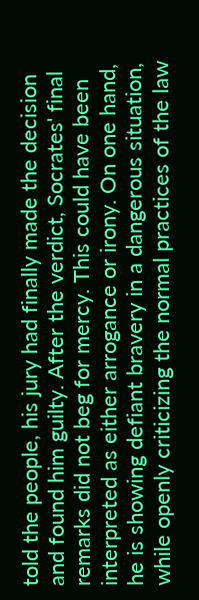told the people, his jury had finally made the decision and found him guilty. After the verdict, Socrates' final remarks did not beg for mercy. This could have been interpreted as either arrogance or irony. On one hand, he is showing defiant bravery in a dangerous situation, while openly criticizing the normal practices of the law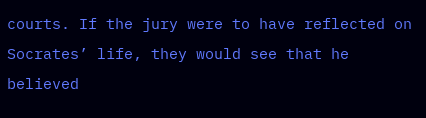courts. If the jury were to have reflected on Socrates’ life, they would see that he believed